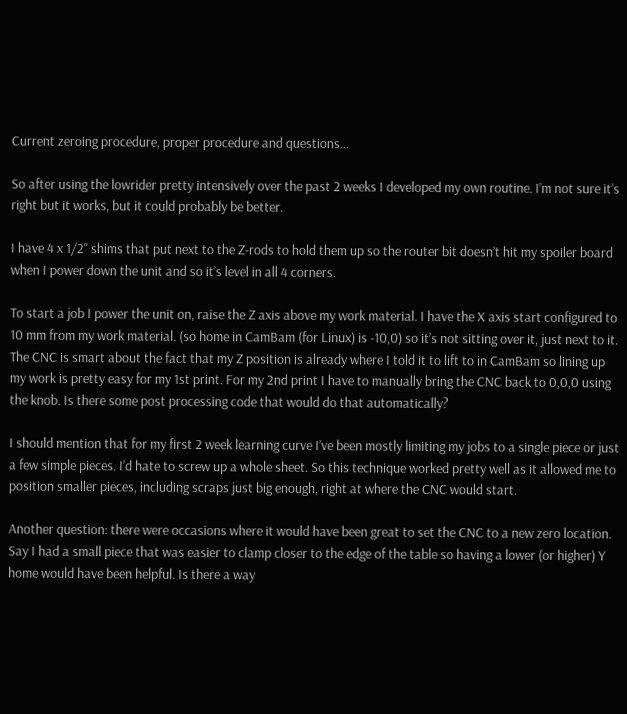Current zeroing procedure, proper procedure and questions...

So after using the lowrider pretty intensively over the past 2 weeks I developed my own routine. I’m not sure it’s right but it works, but it could probably be better.

I have 4 x 1/2" shims that put next to the Z-rods to hold them up so the router bit doesn’t hit my spoiler board when I power down the unit and so it’s level in all 4 corners.

To start a job I power the unit on, raise the Z axis above my work material. I have the X axis start configured to 10 mm from my work material. (so home in CamBam (for Linux) is -10,0) so it’s not sitting over it, just next to it. The CNC is smart about the fact that my Z position is already where I told it to lift to in CamBam so lining up my work is pretty easy for my 1st print. For my 2nd print I have to manually bring the CNC back to 0,0,0 using the knob. Is there some post processing code that would do that automatically?

I should mention that for my first 2 week learning curve I’ve been mostly limiting my jobs to a single piece or just a few simple pieces. I’d hate to screw up a whole sheet. So this technique worked pretty well as it allowed me to position smaller pieces, including scraps just big enough, right at where the CNC would start.

Another question: there were occasions where it would have been great to set the CNC to a new zero location. Say I had a small piece that was easier to clamp closer to the edge of the table so having a lower (or higher) Y home would have been helpful. Is there a way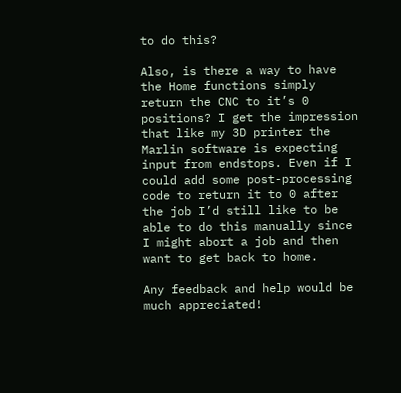to do this?

Also, is there a way to have the Home functions simply return the CNC to it’s 0 positions? I get the impression that like my 3D printer the Marlin software is expecting input from endstops. Even if I could add some post-processing code to return it to 0 after the job I’d still like to be able to do this manually since I might abort a job and then want to get back to home.

Any feedback and help would be much appreciated!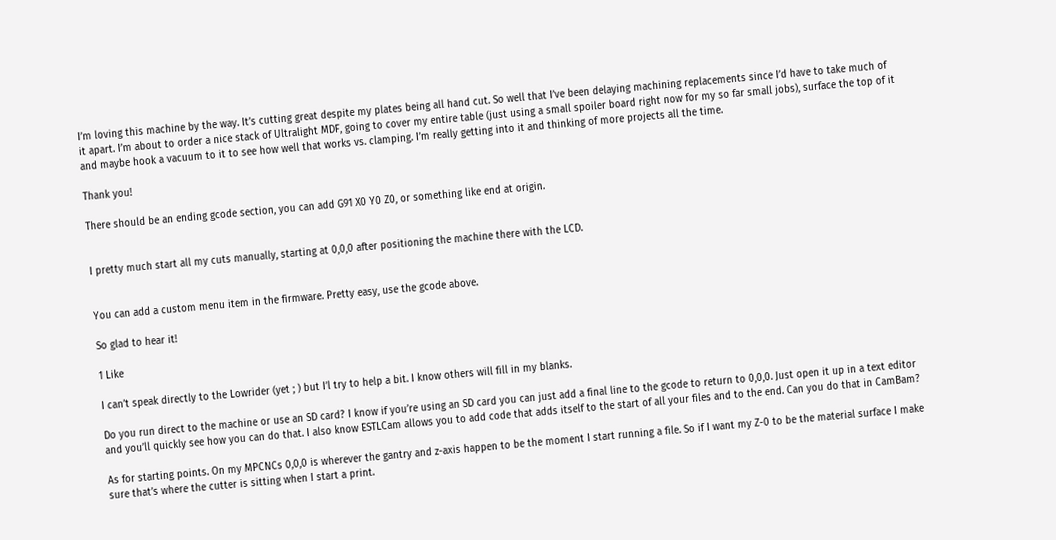I’m loving this machine by the way. It’s cutting great despite my plates being all hand cut. So well that I’ve been delaying machining replacements since I’d have to take much of it apart. I’m about to order a nice stack of Ultralight MDF, going to cover my entire table (just using a small spoiler board right now for my so far small jobs), surface the top of it and maybe hook a vacuum to it to see how well that works vs. clamping. I’m really getting into it and thinking of more projects all the time.

Thank you!

There should be an ending gcode section, you can add G91 X0 Y0 Z0, or something like end at origin.


I pretty much start all my cuts manually, starting at 0,0,0 after positioning the machine there with the LCD.


You can add a custom menu item in the firmware. Pretty easy, use the gcode above.

So glad to hear it!

1 Like

I can’t speak directly to the Lowrider (yet ; ) but I’l try to help a bit. I know others will fill in my blanks.

Do you run direct to the machine or use an SD card? I know if you’re using an SD card you can just add a final line to the gcode to return to 0,0,0. Just open it up in a text editor and you’ll quickly see how you can do that. I also know ESTLCam allows you to add code that adds itself to the start of all your files and to the end. Can you do that in CamBam?

As for starting points. On my MPCNCs 0,0,0 is wherever the gantry and z-axis happen to be the moment I start running a file. So if I want my Z-0 to be the material surface I make sure that’s where the cutter is sitting when I start a print.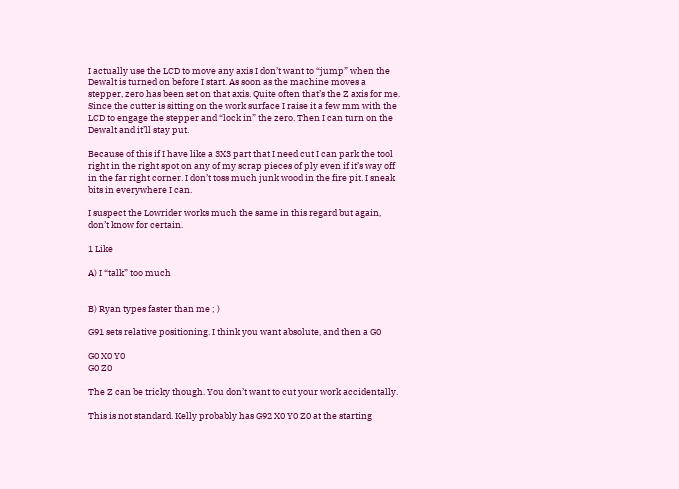I actually use the LCD to move any axis I don’t want to “jump” when the Dewalt is turned on before I start. As soon as the machine moves a stepper, zero has been set on that axis. Quite often that’s the Z axis for me. Since the cutter is sitting on the work surface I raise it a few mm with the LCD to engage the stepper and “lock in” the zero. Then I can turn on the Dewalt and it’ll stay put.

Because of this if I have like a 3X3 part that I need cut I can park the tool right in the right spot on any of my scrap pieces of ply even if it’s way off in the far right corner. I don’t toss much junk wood in the fire pit. I sneak bits in everywhere I can.

I suspect the Lowrider works much the same in this regard but again, don’t know for certain.

1 Like

A) I “talk” too much


B) Ryan types faster than me ; )

G91 sets relative positioning. I think you want absolute, and then a G0

G0 X0 Y0
G0 Z0

The Z can be tricky though. You don’t want to cut your work accidentally.

This is not standard. Kelly probably has G92 X0 Y0 Z0 at the starting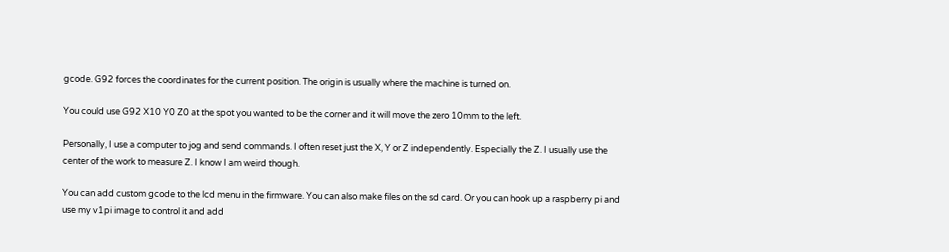gcode. G92 forces the coordinates for the current position. The origin is usually where the machine is turned on.

You could use G92 X10 Y0 Z0 at the spot you wanted to be the corner and it will move the zero 10mm to the left.

Personally, I use a computer to jog and send commands. I often reset just the X, Y or Z independently. Especially the Z. I usually use the center of the work to measure Z. I know I am weird though.

You can add custom gcode to the lcd menu in the firmware. You can also make files on the sd card. Or you can hook up a raspberry pi and use my v1pi image to control it and add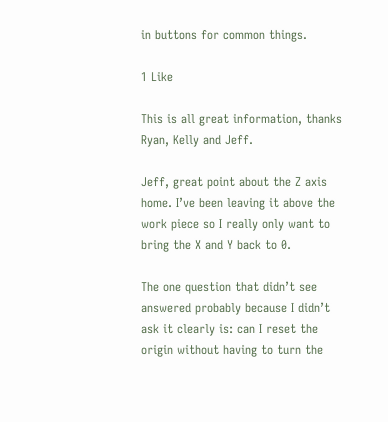in buttons for common things.

1 Like

This is all great information, thanks Ryan, Kelly and Jeff.

Jeff, great point about the Z axis home. I’ve been leaving it above the work piece so I really only want to bring the X and Y back to 0.

The one question that didn’t see answered probably because I didn’t ask it clearly is: can I reset the origin without having to turn the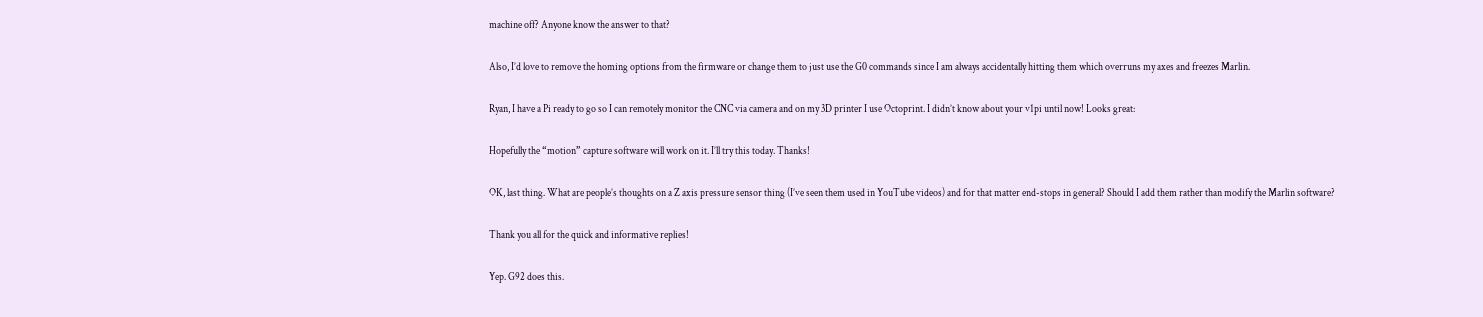machine off? Anyone know the answer to that?

Also, I’d love to remove the homing options from the firmware or change them to just use the G0 commands since I am always accidentally hitting them which overruns my axes and freezes Marlin.

Ryan, I have a Pi ready to go so I can remotely monitor the CNC via camera and on my 3D printer I use Octoprint. I didn’t know about your v1pi until now! Looks great:

Hopefully the “motion” capture software will work on it. I’ll try this today. Thanks!

OK, last thing. What are people’s thoughts on a Z axis pressure sensor thing (I’ve seen them used in YouTube videos) and for that matter end-stops in general? Should I add them rather than modify the Marlin software?

Thank you all for the quick and informative replies!

Yep. G92 does this.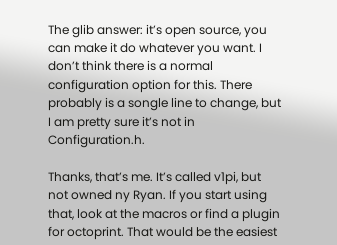The glib answer: it’s open source, you can make it do whatever you want. I don’t think there is a normal configuration option for this. There probably is a songle line to change, but I am pretty sure it’s not in Configuration.h.

Thanks, that’s me. It’s called v1pi, but not owned ny Ryan. If you start using that, look at the macros or find a plugin for octoprint. That would be the easiest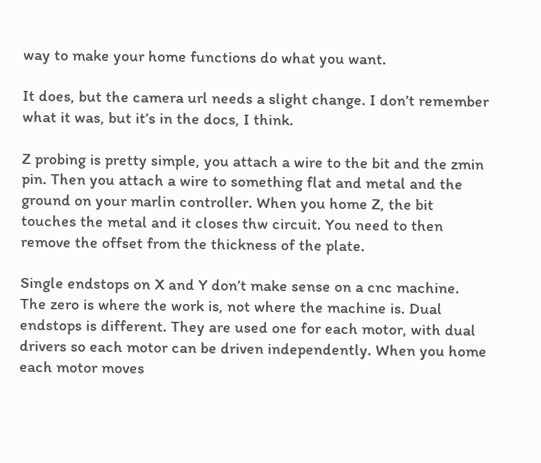way to make your home functions do what you want.

It does, but the camera url needs a slight change. I don’t remember what it was, but it’s in the docs, I think.

Z probing is pretty simple, you attach a wire to the bit and the zmin pin. Then you attach a wire to something flat and metal and the ground on your marlin controller. When you home Z, the bit touches the metal and it closes thw circuit. You need to then remove the offset from the thickness of the plate.

Single endstops on X and Y don’t make sense on a cnc machine. The zero is where the work is, not where the machine is. Dual endstops is different. They are used one for each motor, with dual drivers so each motor can be driven independently. When you home each motor moves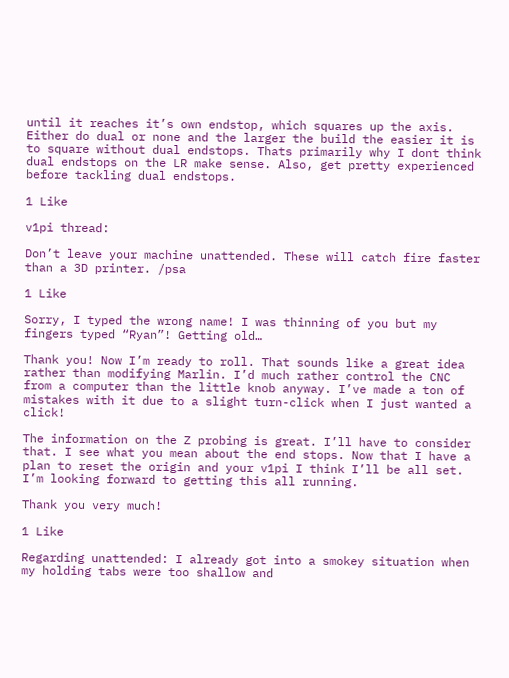until it reaches it’s own endstop, which squares up the axis. Either do dual or none and the larger the build the easier it is to square without dual endstops. Thats primarily why I dont think dual endstops on the LR make sense. Also, get pretty experienced before tackling dual endstops.

1 Like

v1pi thread:

Don’t leave your machine unattended. These will catch fire faster than a 3D printer. /psa

1 Like

Sorry, I typed the wrong name! I was thinning of you but my fingers typed “Ryan”! Getting old…

Thank you! Now I’m ready to roll. That sounds like a great idea rather than modifying Marlin. I’d much rather control the CNC from a computer than the little knob anyway. I’ve made a ton of mistakes with it due to a slight turn-click when I just wanted a click!

The information on the Z probing is great. I’ll have to consider that. I see what you mean about the end stops. Now that I have a plan to reset the origin and your v1pi I think I’ll be all set. I’m looking forward to getting this all running.

Thank you very much!

1 Like

Regarding unattended: I already got into a smokey situation when my holding tabs were too shallow and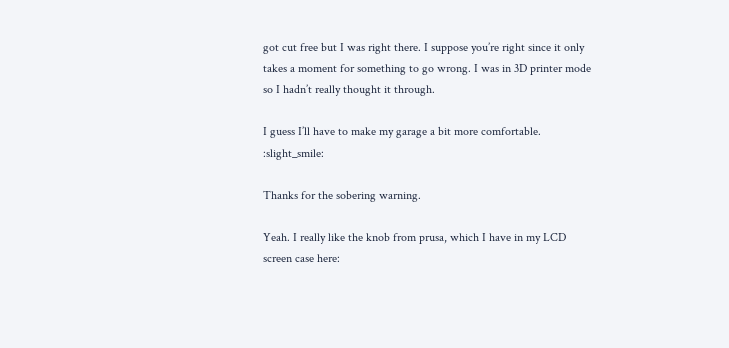got cut free but I was right there. I suppose you’re right since it only takes a moment for something to go wrong. I was in 3D printer mode so I hadn’t really thought it through.

I guess I’ll have to make my garage a bit more comfortable. :slight_smile:

Thanks for the sobering warning.

Yeah. I really like the knob from prusa, which I have in my LCD screen case here: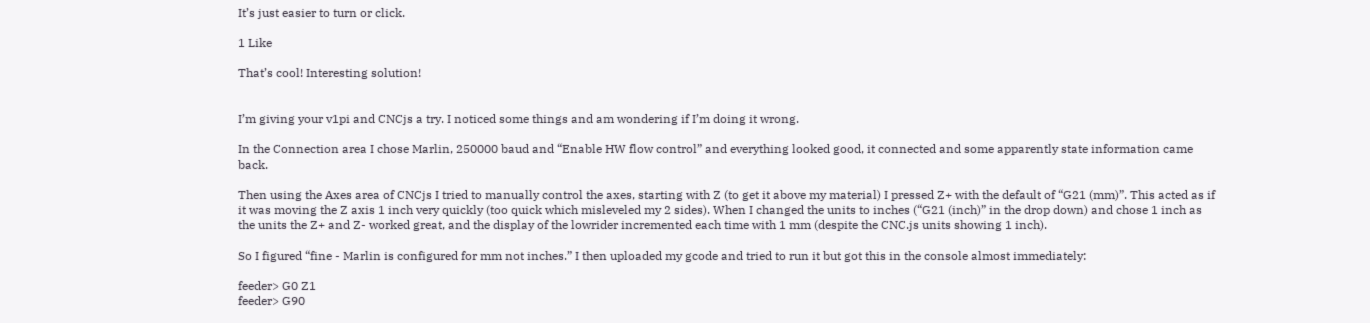It’s just easier to turn or click.

1 Like

That’s cool! Interesting solution!


I’m giving your v1pi and CNCjs a try. I noticed some things and am wondering if I’m doing it wrong.

In the Connection area I chose Marlin, 250000 baud and “Enable HW flow control” and everything looked good, it connected and some apparently state information came back.

Then using the Axes area of CNCjs I tried to manually control the axes, starting with Z (to get it above my material) I pressed Z+ with the default of “G21 (mm)”. This acted as if it was moving the Z axis 1 inch very quickly (too quick which misleveled my 2 sides). When I changed the units to inches (“G21 (inch)” in the drop down) and chose 1 inch as the units the Z+ and Z- worked great, and the display of the lowrider incremented each time with 1 mm (despite the CNC.js units showing 1 inch).

So I figured “fine - Marlin is configured for mm not inches.” I then uploaded my gcode and tried to run it but got this in the console almost immediately:

feeder> G0 Z1
feeder> G90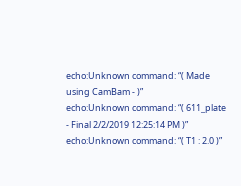echo:Unknown command: “( Made using CamBam - )”
echo:Unknown command: “( 611_plate - Final 2/2/2019 12:25:14 PM )”
echo:Unknown command: “( T1 : 2.0 )”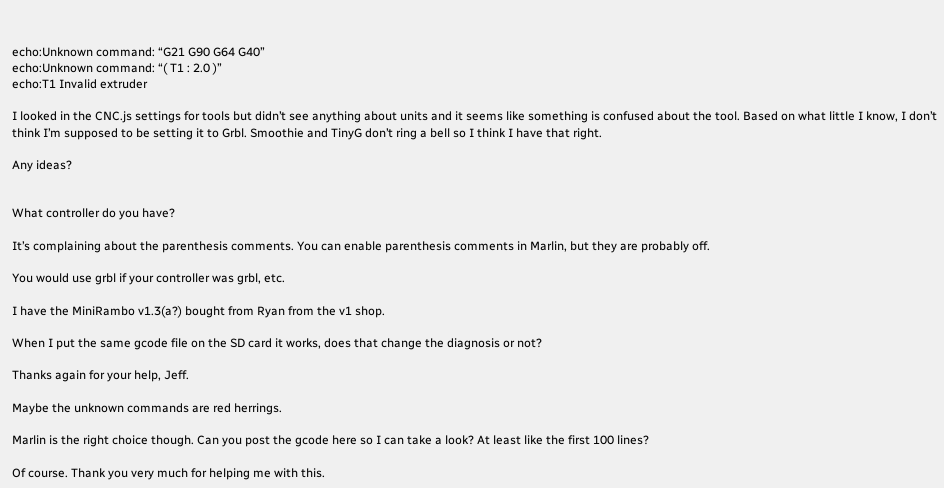echo:Unknown command: “G21 G90 G64 G40”
echo:Unknown command: “( T1 : 2.0 )”
echo:T1 Invalid extruder

I looked in the CNC.js settings for tools but didn’t see anything about units and it seems like something is confused about the tool. Based on what little I know, I don’t think I’m supposed to be setting it to Grbl. Smoothie and TinyG don’t ring a bell so I think I have that right.

Any ideas?


What controller do you have?

It’s complaining about the parenthesis comments. You can enable parenthesis comments in Marlin, but they are probably off.

You would use grbl if your controller was grbl, etc.

I have the MiniRambo v1.3(a?) bought from Ryan from the v1 shop.

When I put the same gcode file on the SD card it works, does that change the diagnosis or not?

Thanks again for your help, Jeff.

Maybe the unknown commands are red herrings.

Marlin is the right choice though. Can you post the gcode here so I can take a look? At least like the first 100 lines?

Of course. Thank you very much for helping me with this.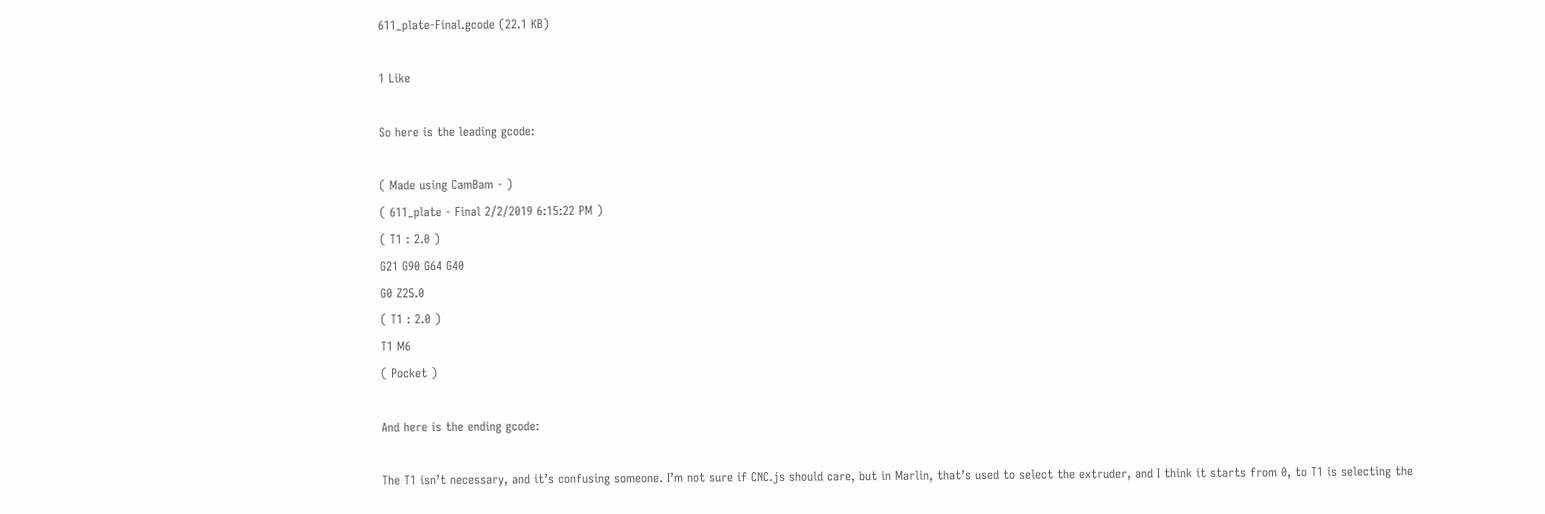611_plate-Final.gcode (22.1 KB)

1 Like

So here is the leading gcode:

( Made using CamBam - )
( 611_plate - Final 2/2/2019 6:15:22 PM )
( T1 : 2.0 )
G21 G90 G64 G40
G0 Z25.0
( T1 : 2.0 )
T1 M6
( Pocket )

And here is the ending gcode:

The T1 isn’t necessary, and it’s confusing someone. I’m not sure if CNC.js should care, but in Marlin, that’s used to select the extruder, and I think it starts from 0, to T1 is selecting the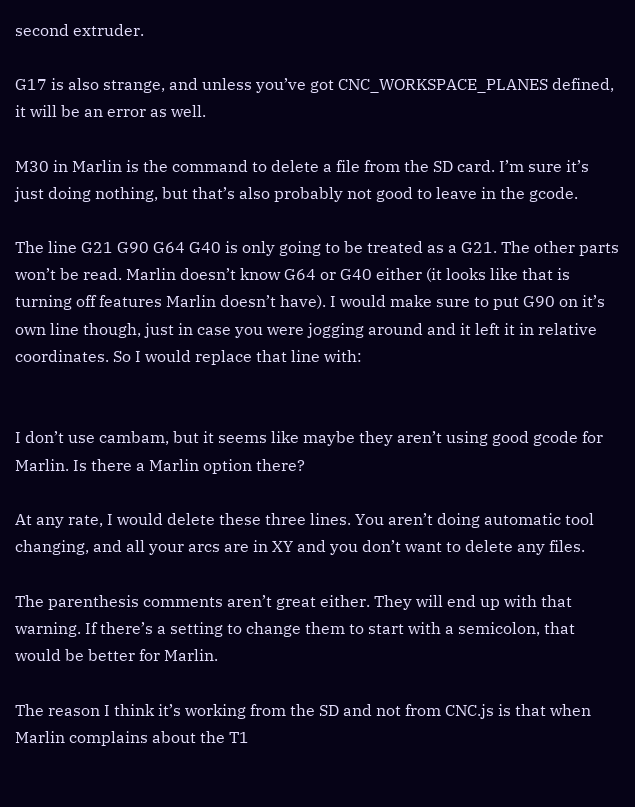second extruder.

G17 is also strange, and unless you’ve got CNC_WORKSPACE_PLANES defined, it will be an error as well.

M30 in Marlin is the command to delete a file from the SD card. I’m sure it’s just doing nothing, but that’s also probably not good to leave in the gcode.

The line G21 G90 G64 G40 is only going to be treated as a G21. The other parts won’t be read. Marlin doesn’t know G64 or G40 either (it looks like that is turning off features Marlin doesn’t have). I would make sure to put G90 on it’s own line though, just in case you were jogging around and it left it in relative coordinates. So I would replace that line with:


I don’t use cambam, but it seems like maybe they aren’t using good gcode for Marlin. Is there a Marlin option there?

At any rate, I would delete these three lines. You aren’t doing automatic tool changing, and all your arcs are in XY and you don’t want to delete any files.

The parenthesis comments aren’t great either. They will end up with that warning. If there’s a setting to change them to start with a semicolon, that would be better for Marlin.

The reason I think it’s working from the SD and not from CNC.js is that when Marlin complains about the T1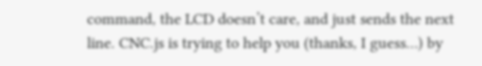command, the LCD doesn’t care, and just sends the next line. CNC.js is trying to help you (thanks, I guess…) by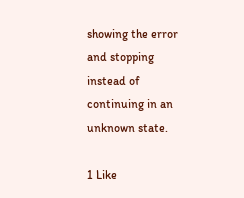showing the error and stopping instead of continuing in an unknown state.

1 Like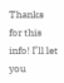Thanks for this info! I’ll let you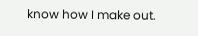know how I make out.